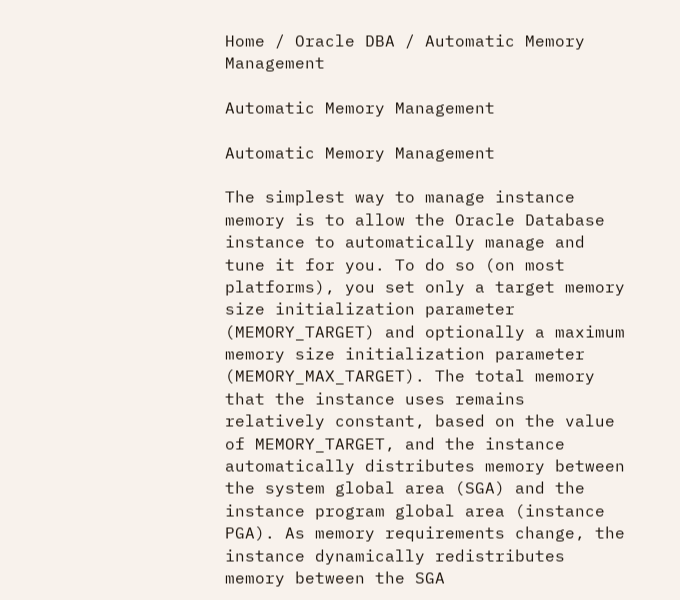Home / Oracle DBA / Automatic Memory Management

Automatic Memory Management

Automatic Memory Management

The simplest way to manage instance memory is to allow the Oracle Database instance to automatically manage and tune it for you. To do so (on most platforms), you set only a target memory size initialization parameter (MEMORY_TARGET) and optionally a maximum memory size initialization parameter (MEMORY_MAX_TARGET). The total memory that the instance uses remains relatively constant, based on the value of MEMORY_TARGET, and the instance automatically distributes memory between the system global area (SGA) and the instance program global area (instance PGA). As memory requirements change, the instance dynamically redistributes memory between the SGA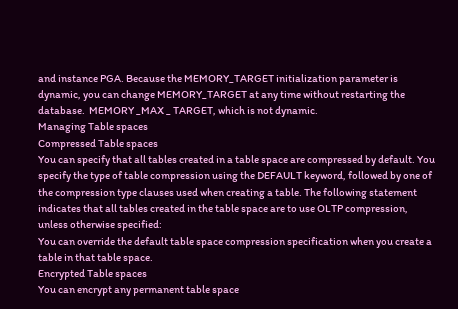and instance PGA. Because the MEMORY_TARGET initialization parameter is dynamic, you can change MEMORY_TARGET at any time without restarting the database.  MEMORY _MAX _ TARGET, which is not dynamic.
Managing Table spaces
Compressed Table spaces
You can specify that all tables created in a table space are compressed by default. You specify the type of table compression using the DEFAULT keyword, followed by one of the compression type clauses used when creating a table. The following statement indicates that all tables created in the table space are to use OLTP compression, unless otherwise specified:
You can override the default table space compression specification when you create a table in that table space.
Encrypted Table spaces
You can encrypt any permanent table space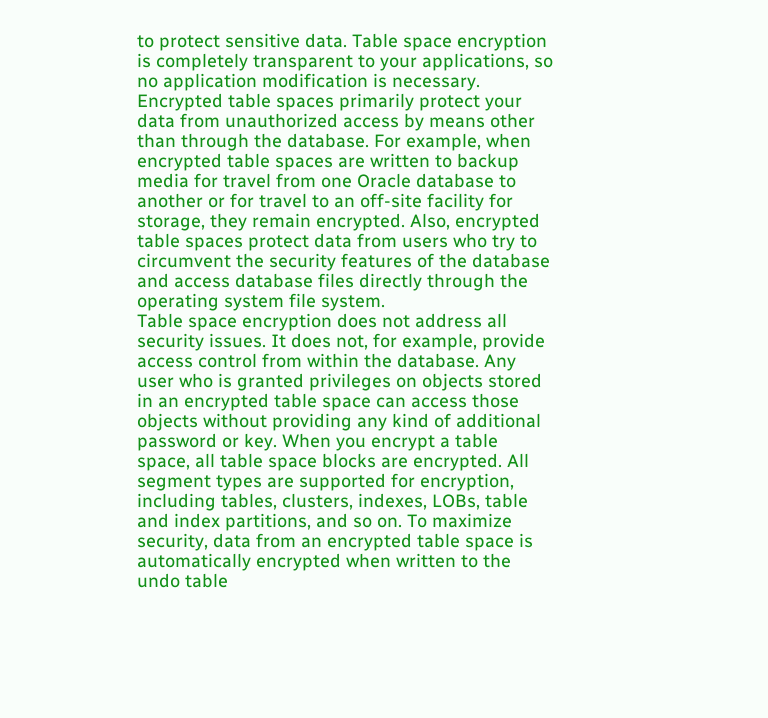to protect sensitive data. Table space encryption is completely transparent to your applications, so no application modification is necessary. Encrypted table spaces primarily protect your data from unauthorized access by means other than through the database. For example, when encrypted table spaces are written to backup media for travel from one Oracle database to another or for travel to an off-site facility for storage, they remain encrypted. Also, encrypted table spaces protect data from users who try to circumvent the security features of the database and access database files directly through the operating system file system.
Table space encryption does not address all security issues. It does not, for example, provide access control from within the database. Any user who is granted privileges on objects stored in an encrypted table space can access those objects without providing any kind of additional password or key. When you encrypt a table space, all table space blocks are encrypted. All segment types are supported for encryption, including tables, clusters, indexes, LOBs, table and index partitions, and so on. To maximize security, data from an encrypted table space is automatically encrypted when written to the undo table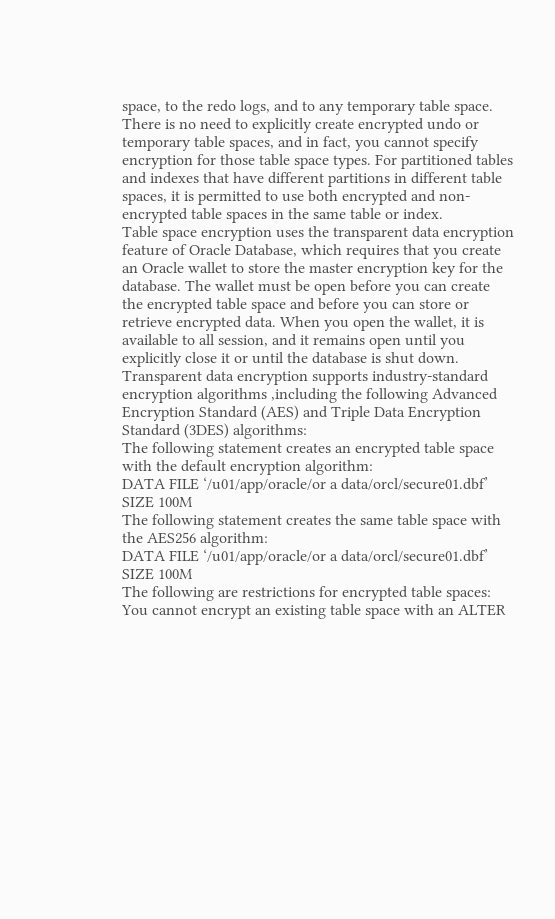space, to the redo logs, and to any temporary table space. There is no need to explicitly create encrypted undo or temporary table spaces, and in fact, you cannot specify encryption for those table space types. For partitioned tables and indexes that have different partitions in different table spaces, it is permitted to use both encrypted and non-encrypted table spaces in the same table or index.
Table space encryption uses the transparent data encryption feature of Oracle Database, which requires that you create an Oracle wallet to store the master encryption key for the database. The wallet must be open before you can create the encrypted table space and before you can store or retrieve encrypted data. When you open the wallet, it is available to all session, and it remains open until you explicitly close it or until the database is shut down.
Transparent data encryption supports industry-standard encryption algorithms ,including the following Advanced Encryption Standard (AES) and Triple Data Encryption Standard (3DES) algorithms:
The following statement creates an encrypted table space with the default encryption algorithm:
DATA FILE ‘/u01/app/oracle/or a data/orcl/secure01.dbf’ SIZE 100M
The following statement creates the same table space with the AES256 algorithm:
DATA FILE ‘/u01/app/oracle/or a data/orcl/secure01.dbf’ SIZE 100M
The following are restrictions for encrypted table spaces:
You cannot encrypt an existing table space with an ALTER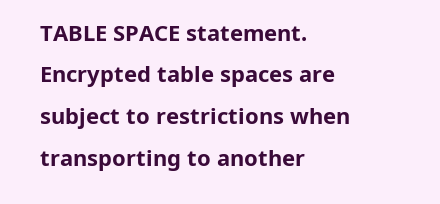TABLE SPACE statement.
Encrypted table spaces are subject to restrictions when transporting to another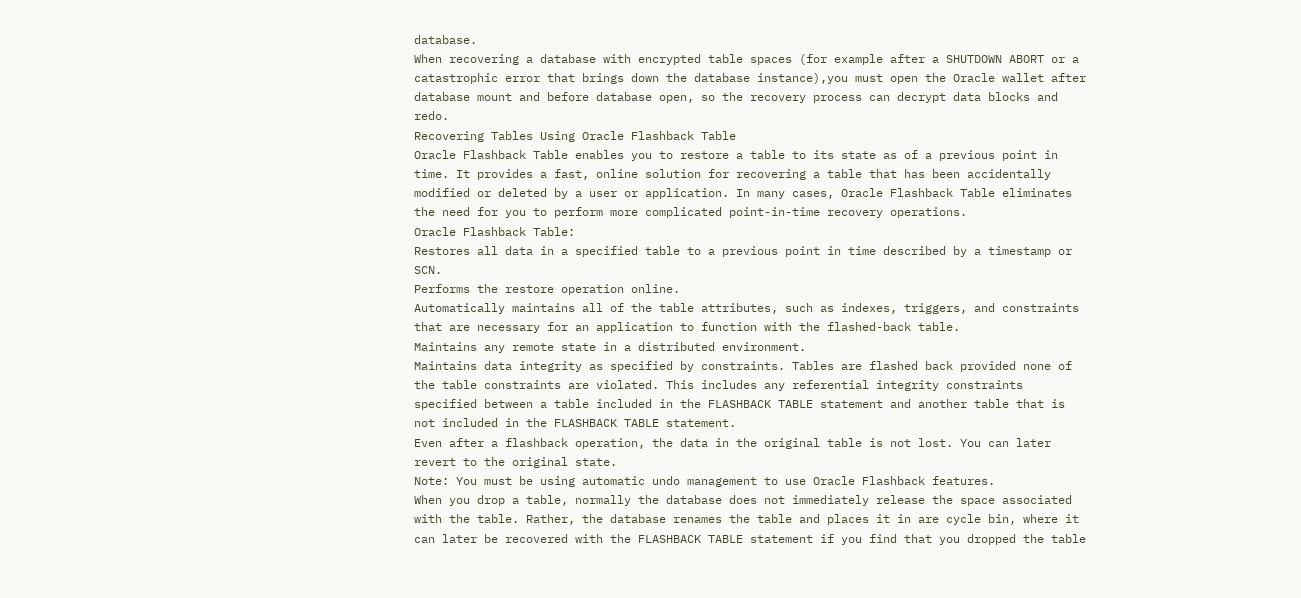database.
When recovering a database with encrypted table spaces (for example after a SHUTDOWN ABORT or a catastrophic error that brings down the database instance),you must open the Oracle wallet after database mount and before database open, so the recovery process can decrypt data blocks and redo.
Recovering Tables Using Oracle Flashback Table
Oracle Flashback Table enables you to restore a table to its state as of a previous point in time. It provides a fast, online solution for recovering a table that has been accidentally modified or deleted by a user or application. In many cases, Oracle Flashback Table eliminates the need for you to perform more complicated point-in-time recovery operations.
Oracle Flashback Table:
Restores all data in a specified table to a previous point in time described by a timestamp or SCN.
Performs the restore operation online.
Automatically maintains all of the table attributes, such as indexes, triggers, and constraints that are necessary for an application to function with the flashed-back table.
Maintains any remote state in a distributed environment.
Maintains data integrity as specified by constraints. Tables are flashed back provided none of the table constraints are violated. This includes any referential integrity constraints specified between a table included in the FLASHBACK TABLE statement and another table that is not included in the FLASHBACK TABLE statement.
Even after a flashback operation, the data in the original table is not lost. You can later revert to the original state.
Note: You must be using automatic undo management to use Oracle Flashback features.
When you drop a table, normally the database does not immediately release the space associated with the table. Rather, the database renames the table and places it in are cycle bin, where it can later be recovered with the FLASHBACK TABLE statement if you find that you dropped the table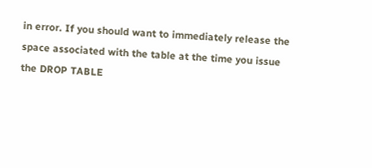in error. If you should want to immediately release the space associated with the table at the time you issue the DROP TABLE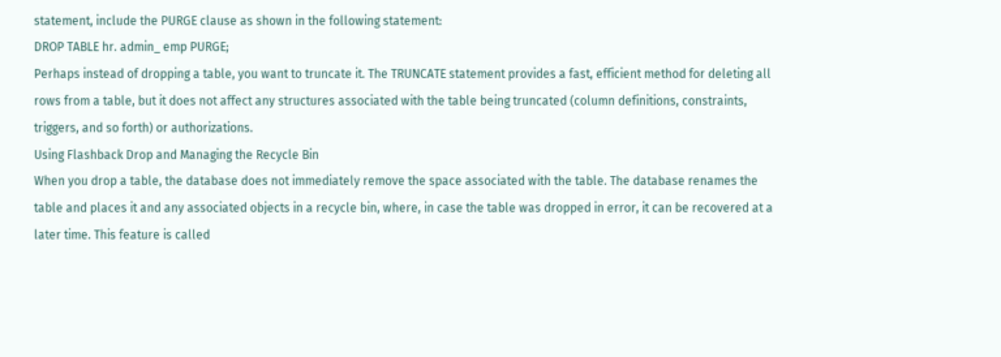statement, include the PURGE clause as shown in the following statement:
DROP TABLE hr. admin_ emp PURGE;
Perhaps instead of dropping a table, you want to truncate it. The TRUNCATE statement provides a fast, efficient method for deleting all rows from a table, but it does not affect any structures associated with the table being truncated (column definitions, constraints, triggers, and so forth) or authorizations.
Using Flashback Drop and Managing the Recycle Bin
When you drop a table, the database does not immediately remove the space associated with the table. The database renames the table and places it and any associated objects in a recycle bin, where, in case the table was dropped in error, it can be recovered at a later time. This feature is called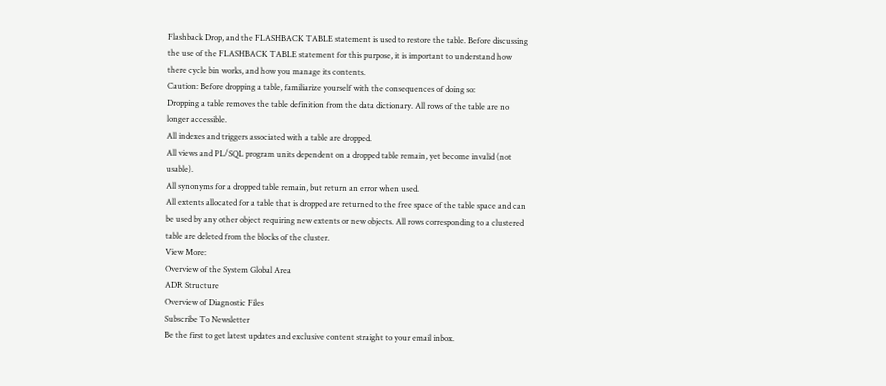Flashback Drop, and the FLASHBACK TABLE statement is used to restore the table. Before discussing the use of the FLASHBACK TABLE statement for this purpose, it is important to understand how there cycle bin works, and how you manage its contents.
Caution: Before dropping a table, familiarize yourself with the consequences of doing so:
Dropping a table removes the table definition from the data dictionary. All rows of the table are no longer accessible.
All indexes and triggers associated with a table are dropped.
All views and PL/SQL program units dependent on a dropped table remain, yet become invalid (not usable).
All synonyms for a dropped table remain, but return an error when used.
All extents allocated for a table that is dropped are returned to the free space of the table space and can be used by any other object requiring new extents or new objects. All rows corresponding to a clustered table are deleted from the blocks of the cluster.
View More:
Overview of the System Global Area
ADR Structure
Overview of Diagnostic Files
Subscribe To Newsletter
Be the first to get latest updates and exclusive content straight to your email inbox.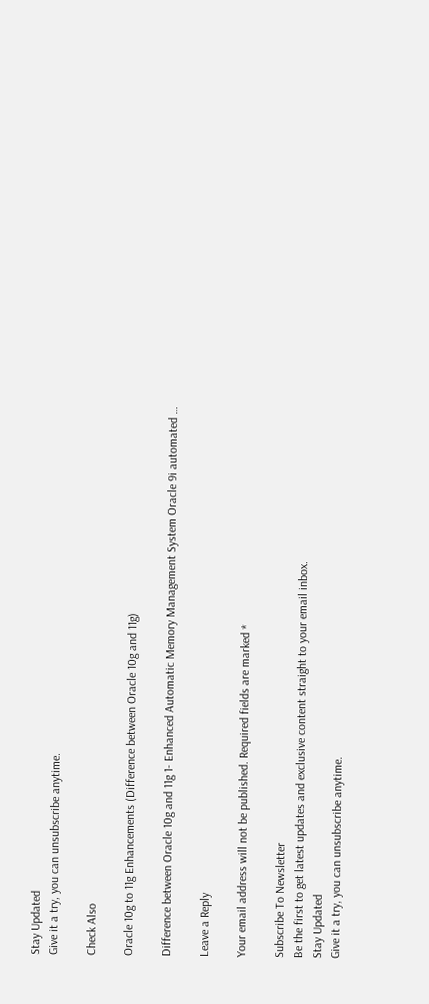Stay Updated
Give it a try, you can unsubscribe anytime.

Check Also

Oracle 10g to 11g Enhancements (Difference between Oracle 10g and 11g)

Difference between Oracle 10g and 11g 1- Enhanced Automatic Memory Management System Oracle 9i automated …

Leave a Reply

Your email address will not be published. Required fields are marked *

Subscribe To Newsletter
Be the first to get latest updates and exclusive content straight to your email inbox.
Stay Updated
Give it a try, you can unsubscribe anytime.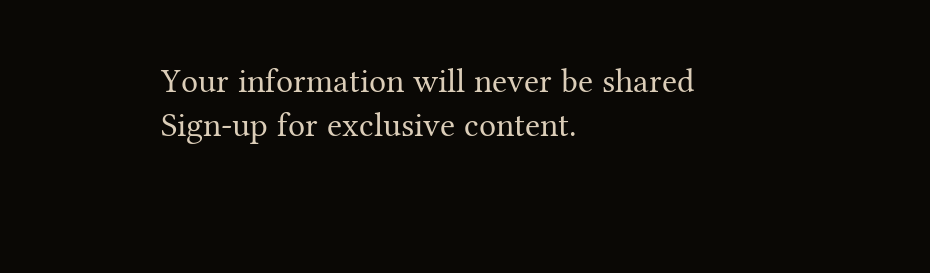Your information will never be shared
Sign-up for exclusive content.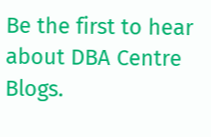Be the first to hear about DBA Centre Blogs.